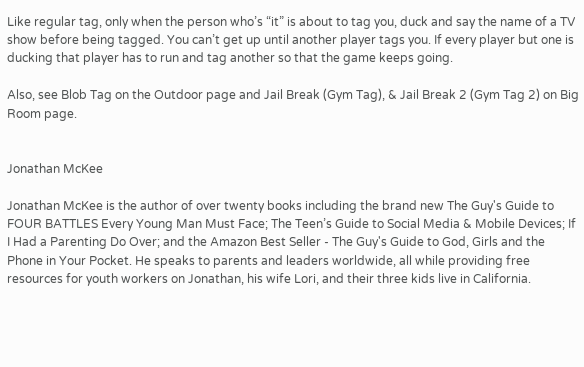Like regular tag, only when the person who’s “it” is about to tag you, duck and say the name of a TV show before being tagged. You can’t get up until another player tags you. If every player but one is ducking that player has to run and tag another so that the game keeps going.

Also, see Blob Tag on the Outdoor page and Jail Break (Gym Tag), & Jail Break 2 (Gym Tag 2) on Big Room page.


Jonathan McKee

Jonathan McKee is the author of over twenty books including the brand new The Guy's Guide to FOUR BATTLES Every Young Man Must Face; The Teen’s Guide to Social Media & Mobile Devices; If I Had a Parenting Do Over; and the Amazon Best Seller - The Guy's Guide to God, Girls and the Phone in Your Pocket. He speaks to parents and leaders worldwide, all while providing free resources for youth workers on Jonathan, his wife Lori, and their three kids live in California.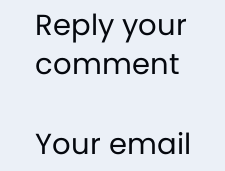Reply your comment

Your email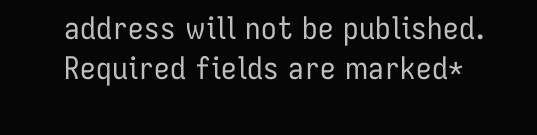address will not be published. Required fields are marked*